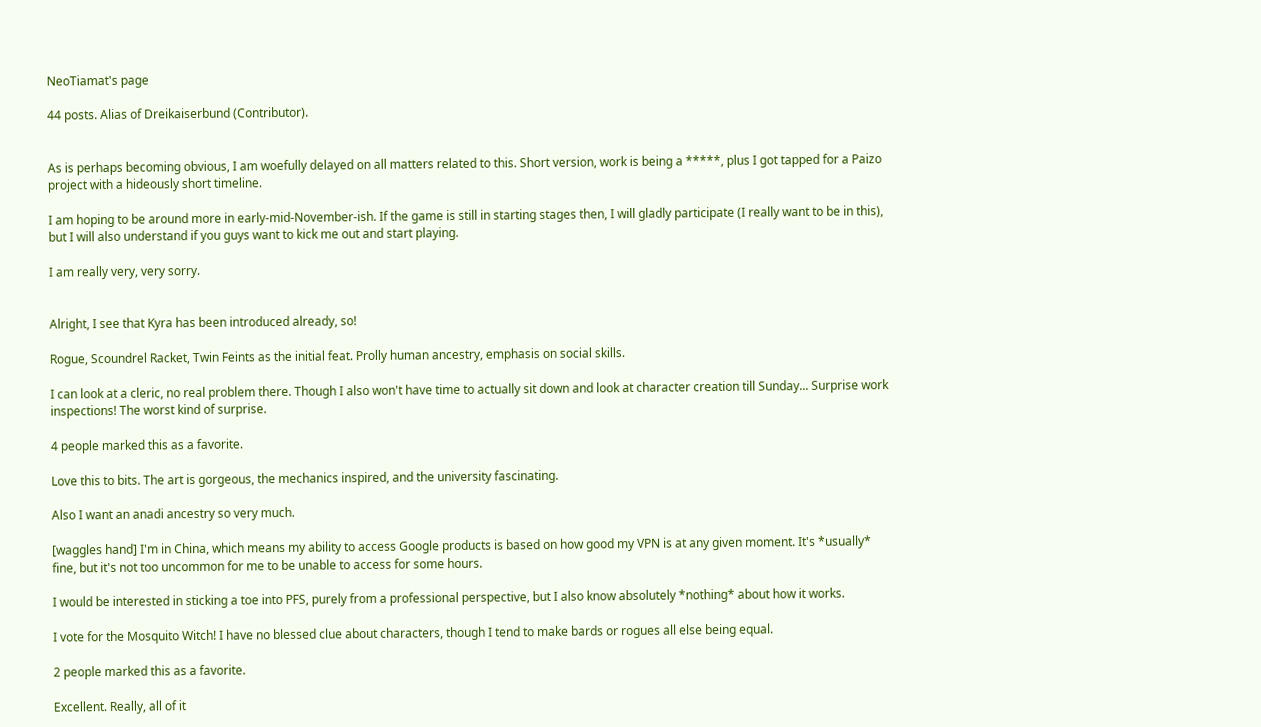NeoTiamat's page

44 posts. Alias of Dreikaiserbund (Contributor).


As is perhaps becoming obvious, I am woefully delayed on all matters related to this. Short version, work is being a *****, plus I got tapped for a Paizo project with a hideously short timeline.

I am hoping to be around more in early-mid-November-ish. If the game is still in starting stages then, I will gladly participate (I really want to be in this), but I will also understand if you guys want to kick me out and start playing.

I am really very, very sorry.


Alright, I see that Kyra has been introduced already, so!

Rogue, Scoundrel Racket, Twin Feints as the initial feat. Prolly human ancestry, emphasis on social skills.

I can look at a cleric, no real problem there. Though I also won't have time to actually sit down and look at character creation till Sunday... Surprise work inspections! The worst kind of surprise.

4 people marked this as a favorite.

Love this to bits. The art is gorgeous, the mechanics inspired, and the university fascinating.

Also I want an anadi ancestry so very much.

[waggles hand] I'm in China, which means my ability to access Google products is based on how good my VPN is at any given moment. It's *usually* fine, but it's not too uncommon for me to be unable to access for some hours.

I would be interested in sticking a toe into PFS, purely from a professional perspective, but I also know absolutely *nothing* about how it works.

I vote for the Mosquito Witch! I have no blessed clue about characters, though I tend to make bards or rogues all else being equal.

2 people marked this as a favorite.

Excellent. Really, all of it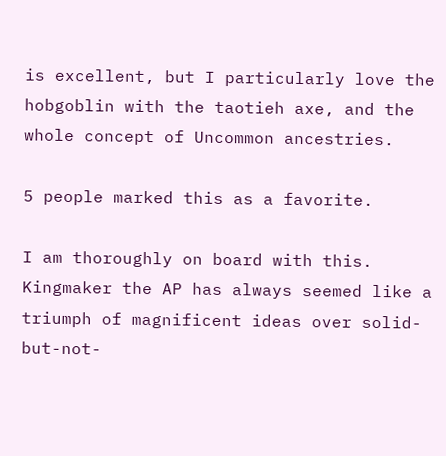is excellent, but I particularly love the hobgoblin with the taotieh axe, and the whole concept of Uncommon ancestries.

5 people marked this as a favorite.

I am thoroughly on board with this. Kingmaker the AP has always seemed like a triumph of magnificent ideas over solid-but-not-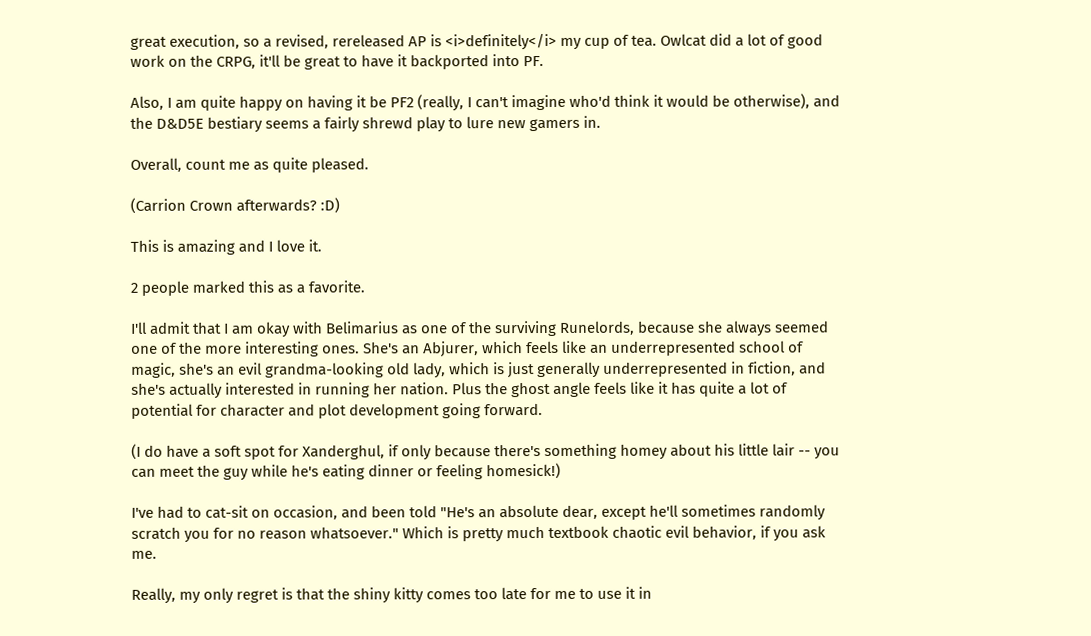great execution, so a revised, rereleased AP is <i>definitely</i> my cup of tea. Owlcat did a lot of good work on the CRPG, it'll be great to have it backported into PF.

Also, I am quite happy on having it be PF2 (really, I can't imagine who'd think it would be otherwise), and the D&D5E bestiary seems a fairly shrewd play to lure new gamers in.

Overall, count me as quite pleased.

(Carrion Crown afterwards? :D)

This is amazing and I love it.

2 people marked this as a favorite.

I'll admit that I am okay with Belimarius as one of the surviving Runelords, because she always seemed one of the more interesting ones. She's an Abjurer, which feels like an underrepresented school of magic, she's an evil grandma-looking old lady, which is just generally underrepresented in fiction, and she's actually interested in running her nation. Plus the ghost angle feels like it has quite a lot of potential for character and plot development going forward.

(I do have a soft spot for Xanderghul, if only because there's something homey about his little lair -- you can meet the guy while he's eating dinner or feeling homesick!)

I've had to cat-sit on occasion, and been told "He's an absolute dear, except he'll sometimes randomly scratch you for no reason whatsoever." Which is pretty much textbook chaotic evil behavior, if you ask me.

Really, my only regret is that the shiny kitty comes too late for me to use it in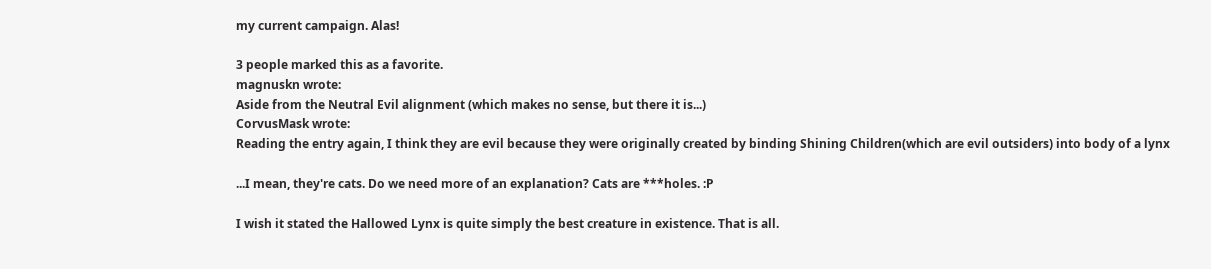my current campaign. Alas!

3 people marked this as a favorite.
magnuskn wrote:
Aside from the Neutral Evil alignment (which makes no sense, but there it is...)
CorvusMask wrote:
Reading the entry again, I think they are evil because they were originally created by binding Shining Children(which are evil outsiders) into body of a lynx

...I mean, they're cats. Do we need more of an explanation? Cats are ***holes. :P

I wish it stated the Hallowed Lynx is quite simply the best creature in existence. That is all.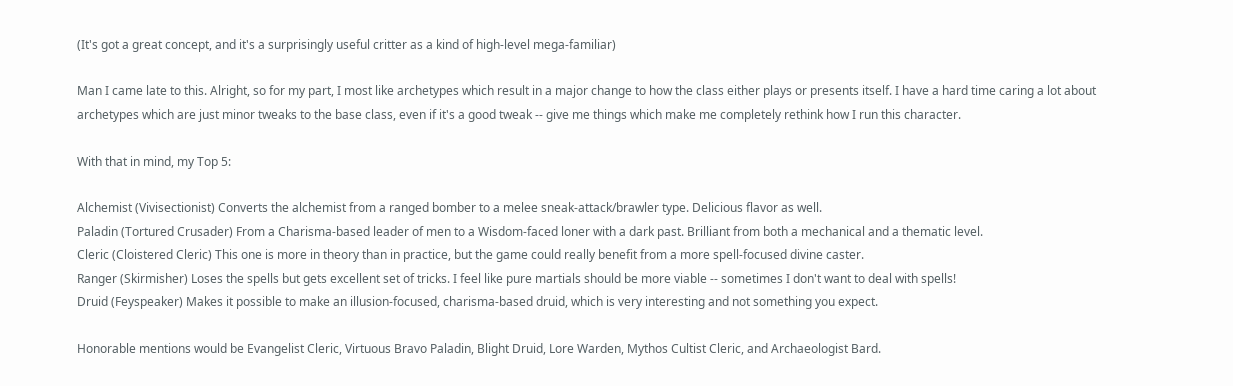(It's got a great concept, and it's a surprisingly useful critter as a kind of high-level mega-familiar)

Man I came late to this. Alright, so for my part, I most like archetypes which result in a major change to how the class either plays or presents itself. I have a hard time caring a lot about archetypes which are just minor tweaks to the base class, even if it's a good tweak -- give me things which make me completely rethink how I run this character.

With that in mind, my Top 5:

Alchemist (Vivisectionist) Converts the alchemist from a ranged bomber to a melee sneak-attack/brawler type. Delicious flavor as well.
Paladin (Tortured Crusader) From a Charisma-based leader of men to a Wisdom-faced loner with a dark past. Brilliant from both a mechanical and a thematic level.
Cleric (Cloistered Cleric) This one is more in theory than in practice, but the game could really benefit from a more spell-focused divine caster.
Ranger (Skirmisher) Loses the spells but gets excellent set of tricks. I feel like pure martials should be more viable -- sometimes I don't want to deal with spells!
Druid (Feyspeaker) Makes it possible to make an illusion-focused, charisma-based druid, which is very interesting and not something you expect.

Honorable mentions would be Evangelist Cleric, Virtuous Bravo Paladin, Blight Druid, Lore Warden, Mythos Cultist Cleric, and Archaeologist Bard.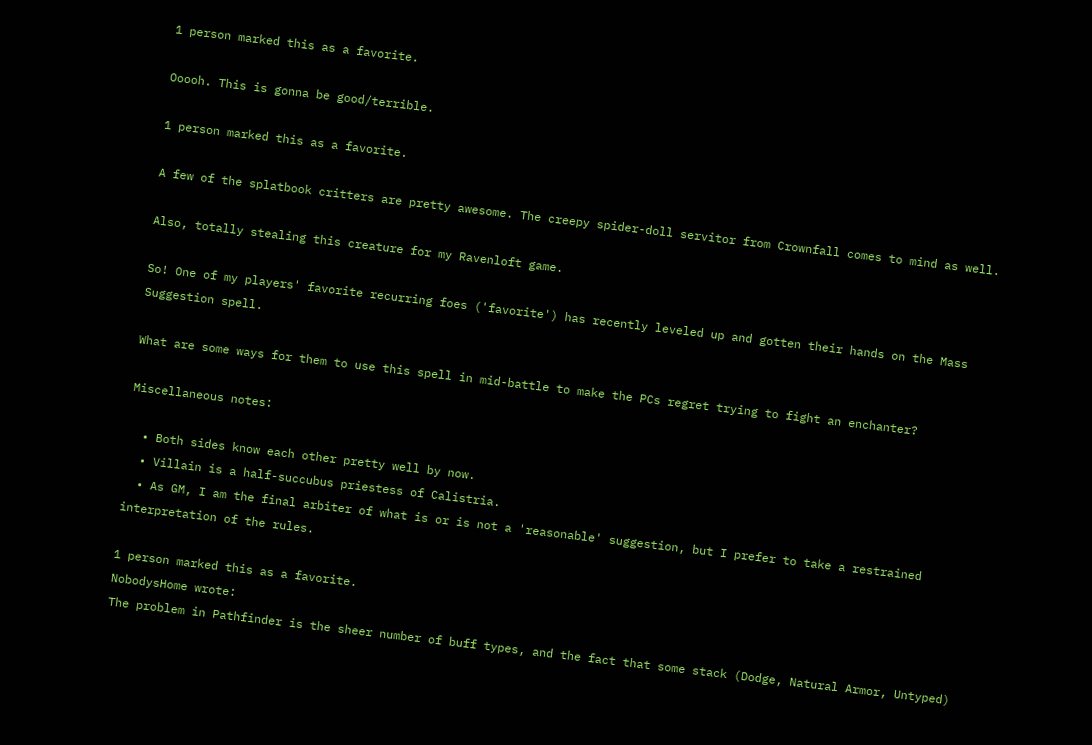1 person marked this as a favorite.

Ooooh. This is gonna be good/terrible.

1 person marked this as a favorite.

A few of the splatbook critters are pretty awesome. The creepy spider-doll servitor from Crownfall comes to mind as well.

Also, totally stealing this creature for my Ravenloft game.

So! One of my players' favorite recurring foes ('favorite') has recently leveled up and gotten their hands on the Mass Suggestion spell.

What are some ways for them to use this spell in mid-battle to make the PCs regret trying to fight an enchanter?

Miscellaneous notes:

  • Both sides know each other pretty well by now.
  • Villain is a half-succubus priestess of Calistria.
  • As GM, I am the final arbiter of what is or is not a 'reasonable' suggestion, but I prefer to take a restrained interpretation of the rules.

1 person marked this as a favorite.
NobodysHome wrote:
The problem in Pathfinder is the sheer number of buff types, and the fact that some stack (Dodge, Natural Armor, Untyped)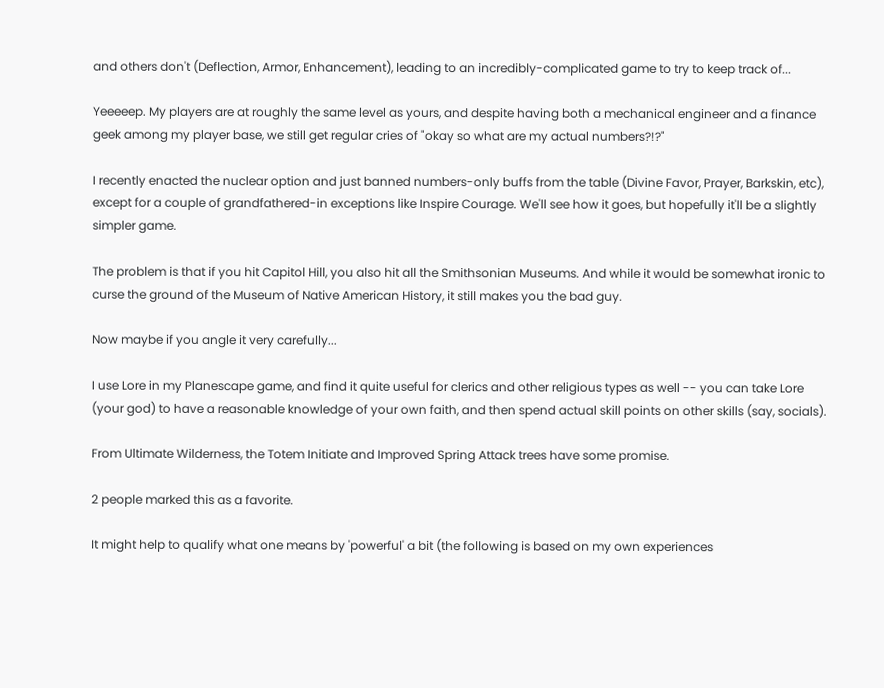and others don't (Deflection, Armor, Enhancement), leading to an incredibly-complicated game to try to keep track of...

Yeeeeep. My players are at roughly the same level as yours, and despite having both a mechanical engineer and a finance geek among my player base, we still get regular cries of "okay so what are my actual numbers?!?"

I recently enacted the nuclear option and just banned numbers-only buffs from the table (Divine Favor, Prayer, Barkskin, etc), except for a couple of grandfathered-in exceptions like Inspire Courage. We'll see how it goes, but hopefully it'll be a slightly simpler game.

The problem is that if you hit Capitol Hill, you also hit all the Smithsonian Museums. And while it would be somewhat ironic to curse the ground of the Museum of Native American History, it still makes you the bad guy.

Now maybe if you angle it very carefully...

I use Lore in my Planescape game, and find it quite useful for clerics and other religious types as well -- you can take Lore (your god) to have a reasonable knowledge of your own faith, and then spend actual skill points on other skills (say, socials).

From Ultimate Wilderness, the Totem Initiate and Improved Spring Attack trees have some promise.

2 people marked this as a favorite.

It might help to qualify what one means by 'powerful' a bit (the following is based on my own experiences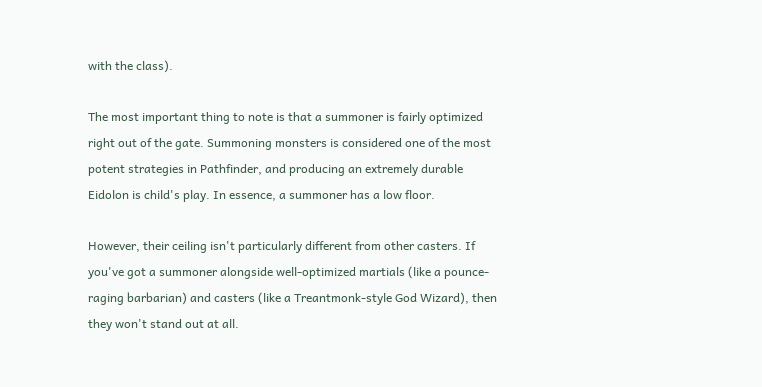with the class).

The most important thing to note is that a summoner is fairly optimized right out of the gate. Summoning monsters is considered one of the most potent strategies in Pathfinder, and producing an extremely durable Eidolon is child's play. In essence, a summoner has a low floor.

However, their ceiling isn't particularly different from other casters. If you've got a summoner alongside well-optimized martials (like a pounce-raging barbarian) and casters (like a Treantmonk-style God Wizard), then they won't stand out at all.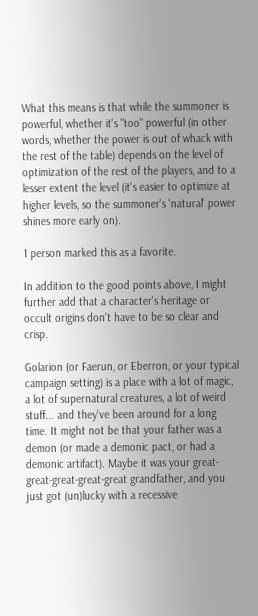What this means is that while the summoner is powerful, whether it's "too" powerful (in other words, whether the power is out of whack with the rest of the table) depends on the level of optimization of the rest of the players, and to a lesser extent the level (it's easier to optimize at higher levels, so the summoner's 'natural' power shines more early on).

1 person marked this as a favorite.

In addition to the good points above, I might further add that a character's heritage or occult origins don't have to be so clear and crisp.

Golarion (or Faerun, or Eberron, or your typical campaign setting) is a place with a lot of magic, a lot of supernatural creatures, a lot of weird stuff... and they've been around for a long time. It might not be that your father was a demon (or made a demonic pact, or had a demonic artifact). Maybe it was your great-great-great-great-great grandfather, and you just got (un)lucky with a recessive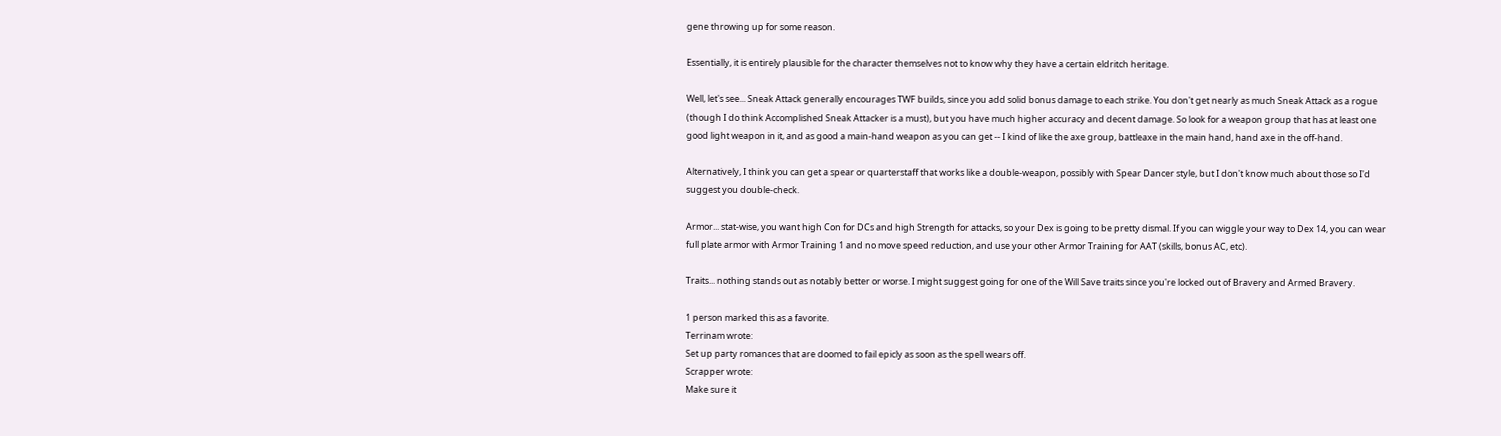gene throwing up for some reason.

Essentially, it is entirely plausible for the character themselves not to know why they have a certain eldritch heritage.

Well, let's see... Sneak Attack generally encourages TWF builds, since you add solid bonus damage to each strike. You don't get nearly as much Sneak Attack as a rogue (though I do think Accomplished Sneak Attacker is a must), but you have much higher accuracy and decent damage. So look for a weapon group that has at least one good light weapon in it, and as good a main-hand weapon as you can get -- I kind of like the axe group, battleaxe in the main hand, hand axe in the off-hand.

Alternatively, I think you can get a spear or quarterstaff that works like a double-weapon, possibly with Spear Dancer style, but I don't know much about those so I'd suggest you double-check.

Armor... stat-wise, you want high Con for DCs and high Strength for attacks, so your Dex is going to be pretty dismal. If you can wiggle your way to Dex 14, you can wear full plate armor with Armor Training 1 and no move speed reduction, and use your other Armor Training for AAT (skills, bonus AC, etc).

Traits... nothing stands out as notably better or worse. I might suggest going for one of the Will Save traits since you're locked out of Bravery and Armed Bravery.

1 person marked this as a favorite.
Terrinam wrote:
Set up party romances that are doomed to fail epicly as soon as the spell wears off.
Scrapper wrote:
Make sure it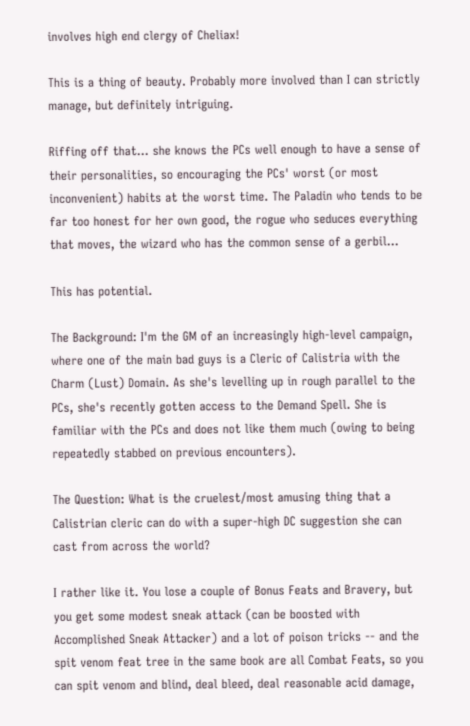involves high end clergy of Cheliax!

This is a thing of beauty. Probably more involved than I can strictly manage, but definitely intriguing.

Riffing off that... she knows the PCs well enough to have a sense of their personalities, so encouraging the PCs' worst (or most inconvenient) habits at the worst time. The Paladin who tends to be far too honest for her own good, the rogue who seduces everything that moves, the wizard who has the common sense of a gerbil...

This has potential.

The Background: I'm the GM of an increasingly high-level campaign, where one of the main bad guys is a Cleric of Calistria with the Charm (Lust) Domain. As she's levelling up in rough parallel to the PCs, she's recently gotten access to the Demand Spell. She is familiar with the PCs and does not like them much (owing to being repeatedly stabbed on previous encounters).

The Question: What is the cruelest/most amusing thing that a Calistrian cleric can do with a super-high DC suggestion she can cast from across the world?

I rather like it. You lose a couple of Bonus Feats and Bravery, but you get some modest sneak attack (can be boosted with Accomplished Sneak Attacker) and a lot of poison tricks -- and the spit venom feat tree in the same book are all Combat Feats, so you can spit venom and blind, deal bleed, deal reasonable acid damage,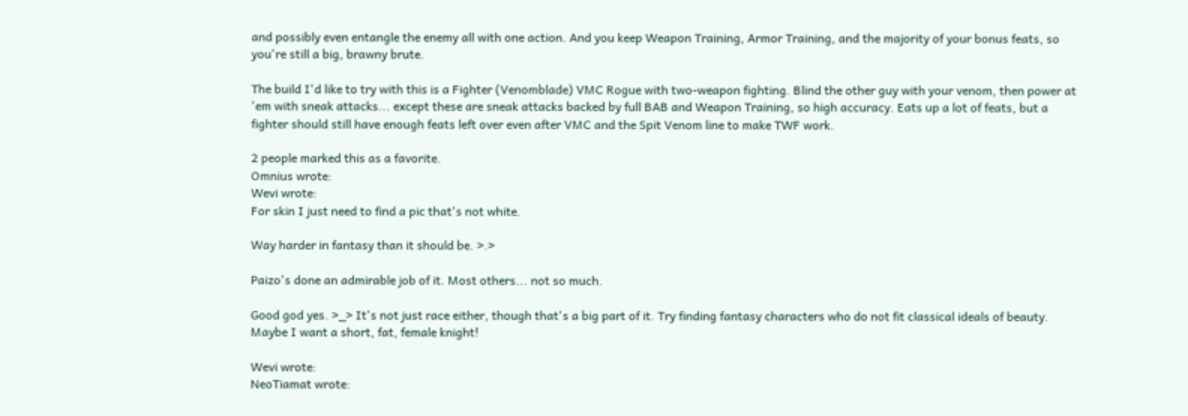and possibly even entangle the enemy all with one action. And you keep Weapon Training, Armor Training, and the majority of your bonus feats, so you're still a big, brawny brute.

The build I'd like to try with this is a Fighter (Venomblade) VMC Rogue with two-weapon fighting. Blind the other guy with your venom, then power at 'em with sneak attacks... except these are sneak attacks backed by full BAB and Weapon Training, so high accuracy. Eats up a lot of feats, but a fighter should still have enough feats left over even after VMC and the Spit Venom line to make TWF work.

2 people marked this as a favorite.
Omnius wrote:
Wevi wrote:
For skin I just need to find a pic that's not white.

Way harder in fantasy than it should be. >.>

Paizo's done an admirable job of it. Most others... not so much.

Good god yes. >_> It's not just race either, though that's a big part of it. Try finding fantasy characters who do not fit classical ideals of beauty. Maybe I want a short, fat, female knight!

Wevi wrote:
NeoTiamat wrote: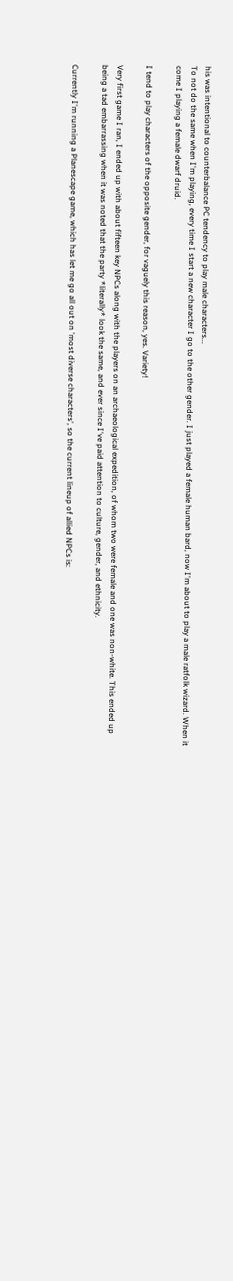his was intentional to counterbalance PC tendency to play male characters...
To not do the same when I'm playing, every time I start a new character I go to the other gender. I just played a female human bard, now I'm about to play a male ratfolk wizard. When it come I playing a female dwarf druid.

I tend to play characters of the opposite gender, for vaguely this reason, yes. Variety!

Very first game I ran, I ended up with about fifteen key NPCs along with the players on an archaeological expedition, of whom two were female and one was non-white. This ended up being a tad embarrassing when it was noted that the party *literally* look the same, and ever since I've paid attention to culture, gender, and ethnicity.

Currently I'm running a Planescape game, which has let me go all out on 'most diverse characters', so the current lineup of allied NPCs is: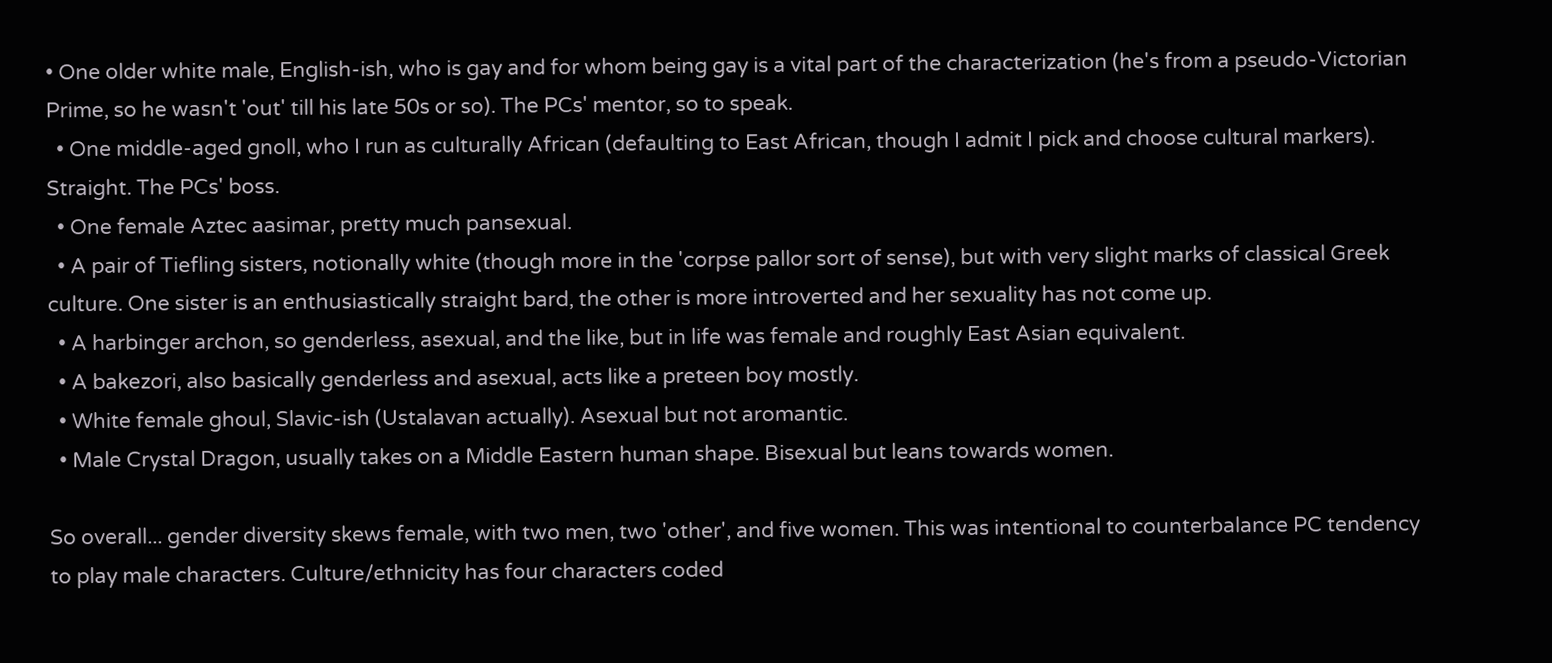• One older white male, English-ish, who is gay and for whom being gay is a vital part of the characterization (he's from a pseudo-Victorian Prime, so he wasn't 'out' till his late 50s or so). The PCs' mentor, so to speak.
  • One middle-aged gnoll, who I run as culturally African (defaulting to East African, though I admit I pick and choose cultural markers). Straight. The PCs' boss.
  • One female Aztec aasimar, pretty much pansexual.
  • A pair of Tiefling sisters, notionally white (though more in the 'corpse pallor sort of sense), but with very slight marks of classical Greek culture. One sister is an enthusiastically straight bard, the other is more introverted and her sexuality has not come up.
  • A harbinger archon, so genderless, asexual, and the like, but in life was female and roughly East Asian equivalent.
  • A bakezori, also basically genderless and asexual, acts like a preteen boy mostly.
  • White female ghoul, Slavic-ish (Ustalavan actually). Asexual but not aromantic.
  • Male Crystal Dragon, usually takes on a Middle Eastern human shape. Bisexual but leans towards women.

So overall... gender diversity skews female, with two men, two 'other', and five women. This was intentional to counterbalance PC tendency to play male characters. Culture/ethnicity has four characters coded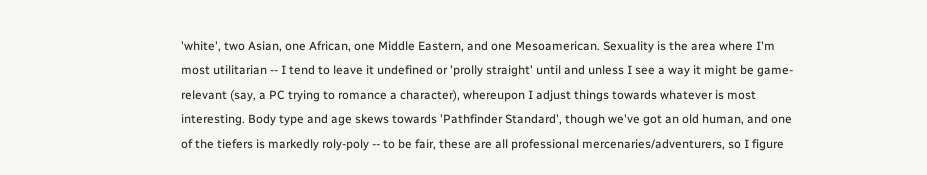'white', two Asian, one African, one Middle Eastern, and one Mesoamerican. Sexuality is the area where I'm most utilitarian -- I tend to leave it undefined or 'prolly straight' until and unless I see a way it might be game-relevant (say, a PC trying to romance a character), whereupon I adjust things towards whatever is most interesting. Body type and age skews towards 'Pathfinder Standard', though we've got an old human, and one of the tiefers is markedly roly-poly -- to be fair, these are all professional mercenaries/adventurers, so I figure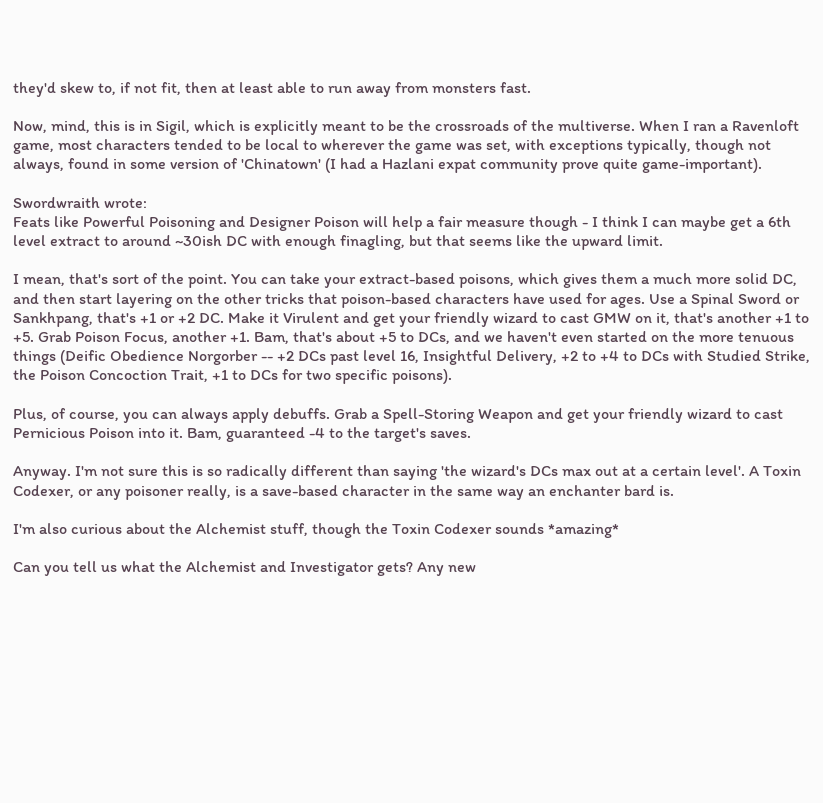they'd skew to, if not fit, then at least able to run away from monsters fast.

Now, mind, this is in Sigil, which is explicitly meant to be the crossroads of the multiverse. When I ran a Ravenloft game, most characters tended to be local to wherever the game was set, with exceptions typically, though not always, found in some version of 'Chinatown' (I had a Hazlani expat community prove quite game-important).

Swordwraith wrote:
Feats like Powerful Poisoning and Designer Poison will help a fair measure though - I think I can maybe get a 6th level extract to around ~30ish DC with enough finagling, but that seems like the upward limit.

I mean, that's sort of the point. You can take your extract-based poisons, which gives them a much more solid DC, and then start layering on the other tricks that poison-based characters have used for ages. Use a Spinal Sword or Sankhpang, that's +1 or +2 DC. Make it Virulent and get your friendly wizard to cast GMW on it, that's another +1 to +5. Grab Poison Focus, another +1. Bam, that's about +5 to DCs, and we haven't even started on the more tenuous things (Deific Obedience Norgorber -- +2 DCs past level 16, Insightful Delivery, +2 to +4 to DCs with Studied Strike, the Poison Concoction Trait, +1 to DCs for two specific poisons).

Plus, of course, you can always apply debuffs. Grab a Spell-Storing Weapon and get your friendly wizard to cast Pernicious Poison into it. Bam, guaranteed -4 to the target's saves.

Anyway. I'm not sure this is so radically different than saying 'the wizard's DCs max out at a certain level'. A Toxin Codexer, or any poisoner really, is a save-based character in the same way an enchanter bard is.

I'm also curious about the Alchemist stuff, though the Toxin Codexer sounds *amazing*

Can you tell us what the Alchemist and Investigator gets? Any new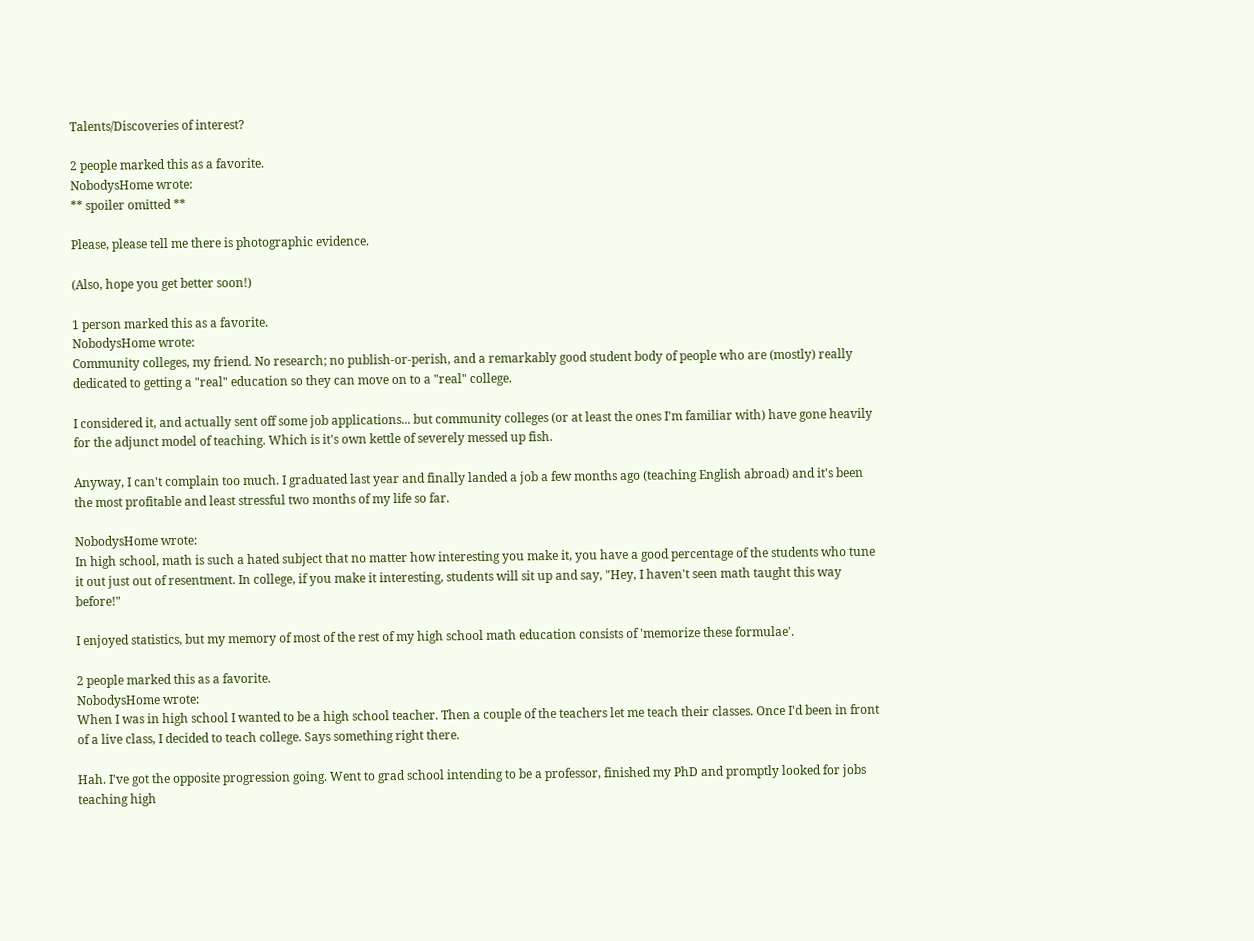Talents/Discoveries of interest?

2 people marked this as a favorite.
NobodysHome wrote:
** spoiler omitted **

Please, please tell me there is photographic evidence.

(Also, hope you get better soon!)

1 person marked this as a favorite.
NobodysHome wrote:
Community colleges, my friend. No research; no publish-or-perish, and a remarkably good student body of people who are (mostly) really dedicated to getting a "real" education so they can move on to a "real" college.

I considered it, and actually sent off some job applications... but community colleges (or at least the ones I'm familiar with) have gone heavily for the adjunct model of teaching. Which is it's own kettle of severely messed up fish.

Anyway, I can't complain too much. I graduated last year and finally landed a job a few months ago (teaching English abroad) and it's been the most profitable and least stressful two months of my life so far.

NobodysHome wrote:
In high school, math is such a hated subject that no matter how interesting you make it, you have a good percentage of the students who tune it out just out of resentment. In college, if you make it interesting, students will sit up and say, "Hey, I haven't seen math taught this way before!"

I enjoyed statistics, but my memory of most of the rest of my high school math education consists of 'memorize these formulae'.

2 people marked this as a favorite.
NobodysHome wrote:
When I was in high school I wanted to be a high school teacher. Then a couple of the teachers let me teach their classes. Once I'd been in front of a live class, I decided to teach college. Says something right there.

Hah. I've got the opposite progression going. Went to grad school intending to be a professor, finished my PhD and promptly looked for jobs teaching high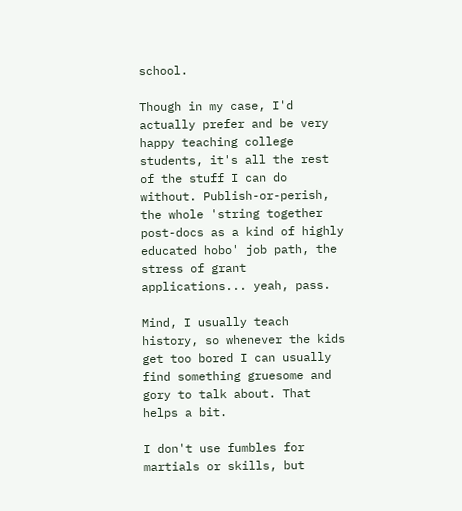school.

Though in my case, I'd actually prefer and be very happy teaching college students, it's all the rest of the stuff I can do without. Publish-or-perish, the whole 'string together post-docs as a kind of highly educated hobo' job path, the stress of grant applications... yeah, pass.

Mind, I usually teach history, so whenever the kids get too bored I can usually find something gruesome and gory to talk about. That helps a bit.

I don't use fumbles for martials or skills, but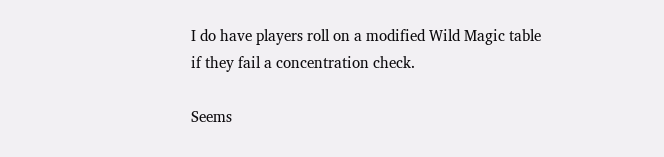I do have players roll on a modified Wild Magic table if they fail a concentration check.

Seems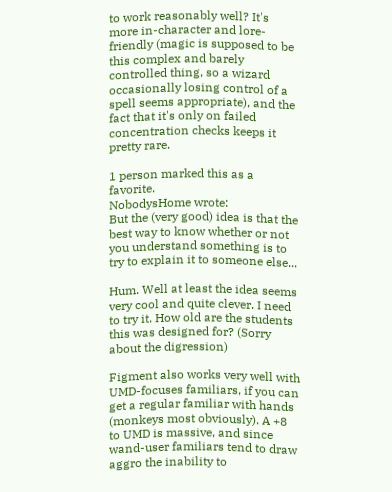to work reasonably well? It's more in-character and lore-friendly (magic is supposed to be this complex and barely controlled thing, so a wizard occasionally losing control of a spell seems appropriate), and the fact that it's only on failed concentration checks keeps it pretty rare.

1 person marked this as a favorite.
NobodysHome wrote:
But the (very good) idea is that the best way to know whether or not you understand something is to try to explain it to someone else...

Hum. Well at least the idea seems very cool and quite clever. I need to try it. How old are the students this was designed for? (Sorry about the digression)

Figment also works very well with UMD-focuses familiars, if you can get a regular familiar with hands (monkeys most obviously). A +8 to UMD is massive, and since wand-user familiars tend to draw aggro the inability to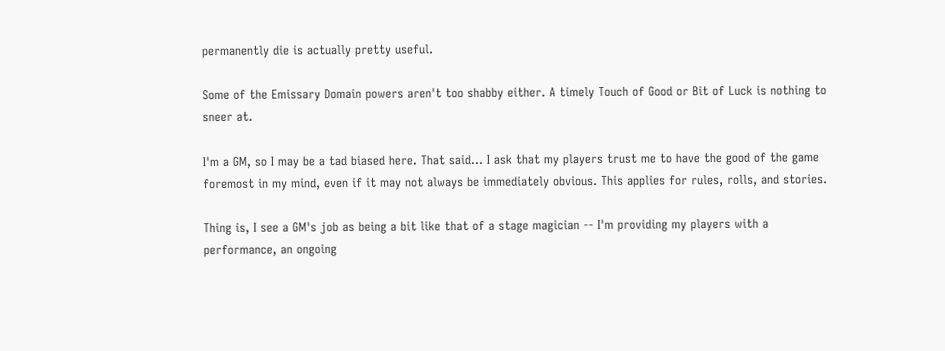permanently die is actually pretty useful.

Some of the Emissary Domain powers aren't too shabby either. A timely Touch of Good or Bit of Luck is nothing to sneer at.

I'm a GM, so I may be a tad biased here. That said... I ask that my players trust me to have the good of the game foremost in my mind, even if it may not always be immediately obvious. This applies for rules, rolls, and stories.

Thing is, I see a GM's job as being a bit like that of a stage magician -- I'm providing my players with a performance, an ongoing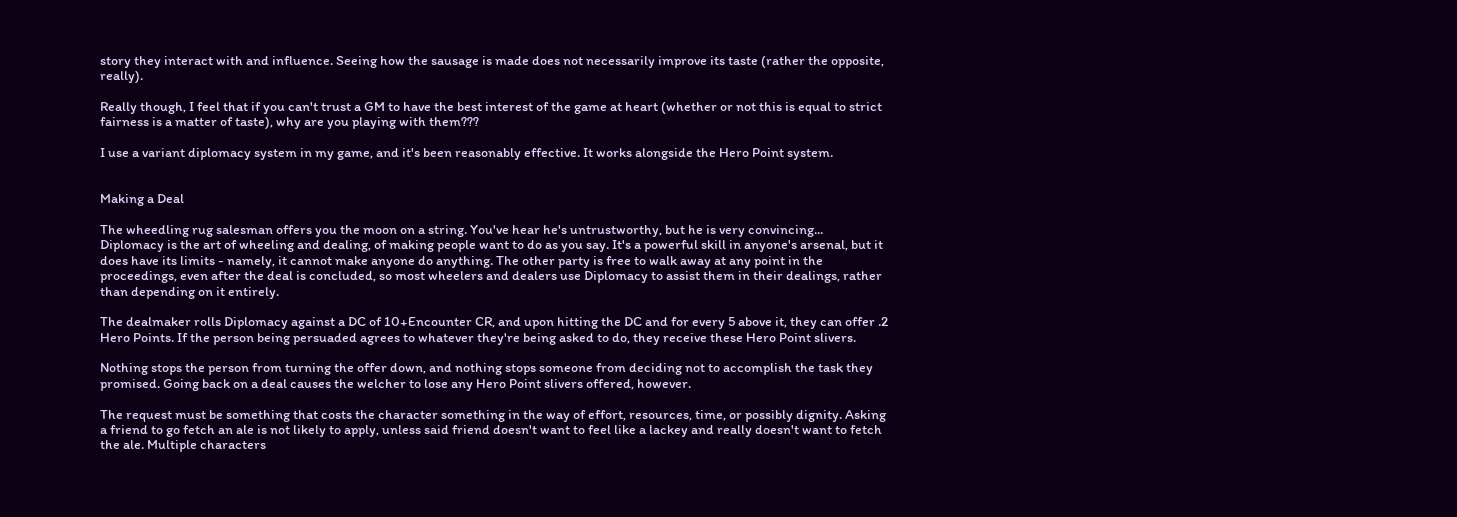story they interact with and influence. Seeing how the sausage is made does not necessarily improve its taste (rather the opposite, really).

Really though, I feel that if you can't trust a GM to have the best interest of the game at heart (whether or not this is equal to strict fairness is a matter of taste), why are you playing with them???

I use a variant diplomacy system in my game, and it's been reasonably effective. It works alongside the Hero Point system.


Making a Deal

The wheedling rug salesman offers you the moon on a string. You've hear he's untrustworthy, but he is very convincing... Diplomacy is the art of wheeling and dealing, of making people want to do as you say. It's a powerful skill in anyone's arsenal, but it does have its limits - namely, it cannot make anyone do anything. The other party is free to walk away at any point in the proceedings, even after the deal is concluded, so most wheelers and dealers use Diplomacy to assist them in their dealings, rather than depending on it entirely.

The dealmaker rolls Diplomacy against a DC of 10+Encounter CR, and upon hitting the DC and for every 5 above it, they can offer .2 Hero Points. If the person being persuaded agrees to whatever they're being asked to do, they receive these Hero Point slivers.

Nothing stops the person from turning the offer down, and nothing stops someone from deciding not to accomplish the task they promised. Going back on a deal causes the welcher to lose any Hero Point slivers offered, however.

The request must be something that costs the character something in the way of effort, resources, time, or possibly dignity. Asking a friend to go fetch an ale is not likely to apply, unless said friend doesn't want to feel like a lackey and really doesn't want to fetch the ale. Multiple characters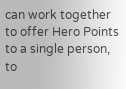can work together to offer Hero Points to a single person, to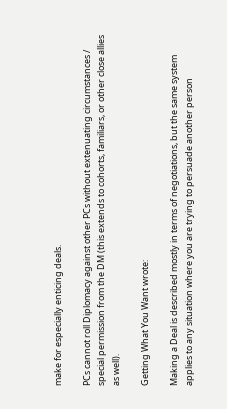make for especially enticing deals.

PCs cannot roll Diplomacy against other PCs without extenuating circumstances / special permission from the DM (this extends to cohorts, familiars, or other close allies as well).

Getting What You Want wrote:

Making a Deal is described mostly in terms of negotiations, but the same system applies to any situation where you are trying to persuade another person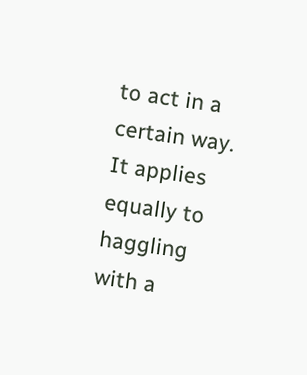to act in a certain way. It applies equally to haggling with a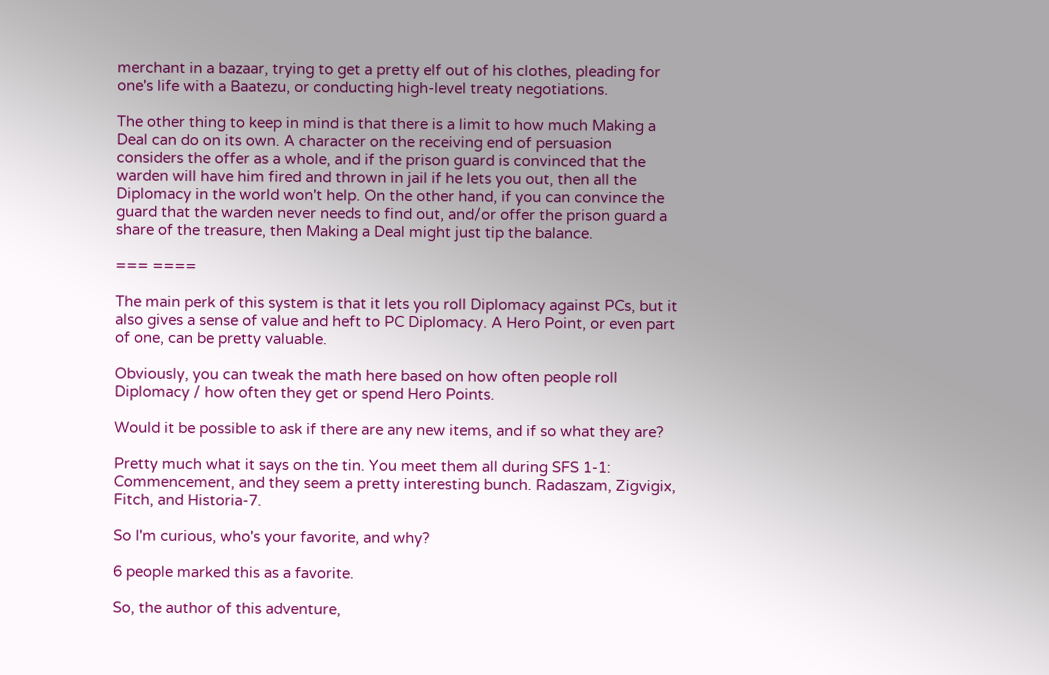merchant in a bazaar, trying to get a pretty elf out of his clothes, pleading for one's life with a Baatezu, or conducting high-level treaty negotiations.

The other thing to keep in mind is that there is a limit to how much Making a Deal can do on its own. A character on the receiving end of persuasion considers the offer as a whole, and if the prison guard is convinced that the warden will have him fired and thrown in jail if he lets you out, then all the Diplomacy in the world won't help. On the other hand, if you can convince the guard that the warden never needs to find out, and/or offer the prison guard a share of the treasure, then Making a Deal might just tip the balance.

=== ====

The main perk of this system is that it lets you roll Diplomacy against PCs, but it also gives a sense of value and heft to PC Diplomacy. A Hero Point, or even part of one, can be pretty valuable.

Obviously, you can tweak the math here based on how often people roll Diplomacy / how often they get or spend Hero Points.

Would it be possible to ask if there are any new items, and if so what they are?

Pretty much what it says on the tin. You meet them all during SFS 1-1: Commencement, and they seem a pretty interesting bunch. Radaszam, Zigvigix, Fitch, and Historia-7.

So I'm curious, who's your favorite, and why?

6 people marked this as a favorite.

So, the author of this adventure,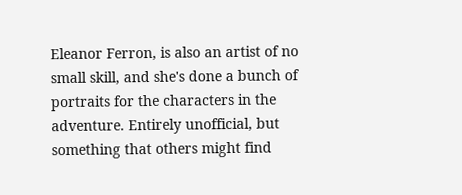Eleanor Ferron, is also an artist of no small skill, and she's done a bunch of portraits for the characters in the adventure. Entirely unofficial, but something that others might find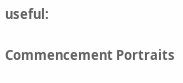useful:

Commencement Portraits